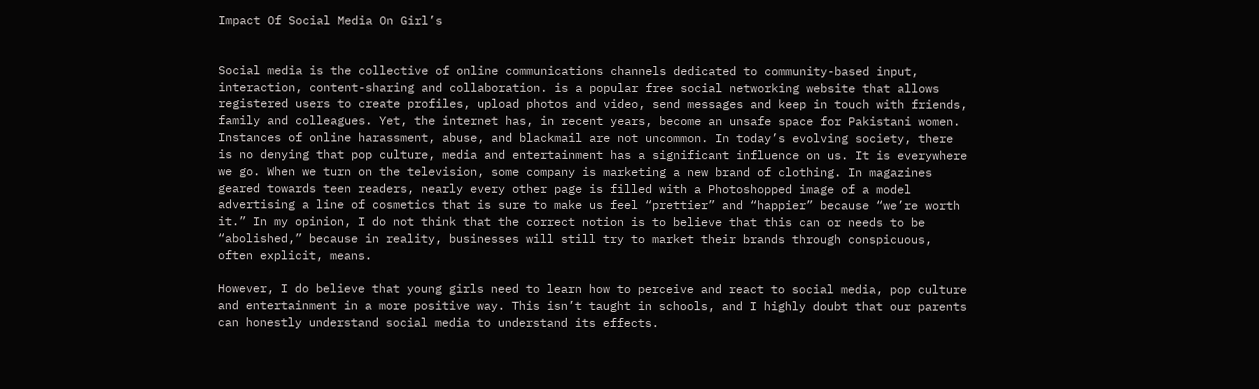Impact Of Social Media On Girl’s


Social media is the collective of online communications channels dedicated to community-based input, interaction, content-sharing and collaboration. is a popular free social networking website that allows registered users to create profiles, upload photos and video, send messages and keep in touch with friends, family and colleagues. Yet, the internet has, in recent years, become an unsafe space for Pakistani women. Instances of online harassment, abuse, and blackmail are not uncommon. In today’s evolving society, there is no denying that pop culture, media and entertainment has a significant influence on us. It is everywhere we go. When we turn on the television, some company is marketing a new brand of clothing. In magazines geared towards teen readers, nearly every other page is filled with a Photoshopped image of a model advertising a line of cosmetics that is sure to make us feel “prettier” and “happier” because “we’re worth it.” In my opinion, I do not think that the correct notion is to believe that this can or needs to be “abolished,” because in reality, businesses will still try to market their brands through conspicuous, often explicit, means.

However, I do believe that young girls need to learn how to perceive and react to social media, pop culture and entertainment in a more positive way. This isn’t taught in schools, and I highly doubt that our parents can honestly understand social media to understand its effects.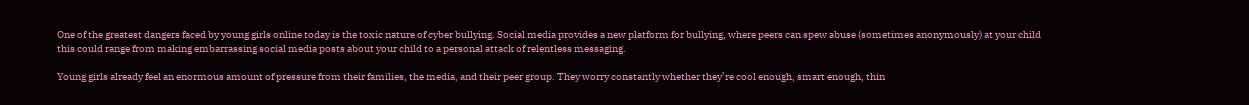One of the greatest dangers faced by young girls online today is the toxic nature of cyber bullying. Social media provides a new platform for bullying, where peers can spew abuse (sometimes anonymously) at your child this could range from making embarrassing social media posts about your child to a personal attack of relentless messaging.

Young girls already feel an enormous amount of pressure from their families, the media, and their peer group. They worry constantly whether they’re cool enough, smart enough, thin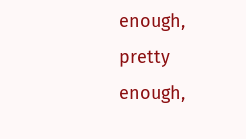enough, pretty enough,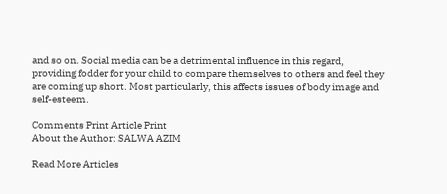and so on. Social media can be a detrimental influence in this regard, providing fodder for your child to compare themselves to others and feel they are coming up short. Most particularly, this affects issues of body image and self-esteem.

Comments Print Article Print
About the Author: SALWA AZIM

Read More Articles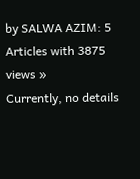by SALWA AZIM: 5 Articles with 3875 views »
Currently, no details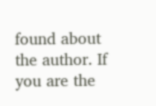found about the author. If you are the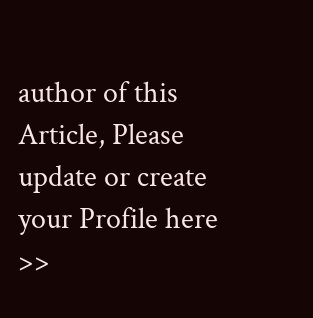author of this Article, Please update or create your Profile here >>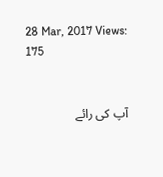28 Mar, 2017 Views: 175


آپ کی رائے